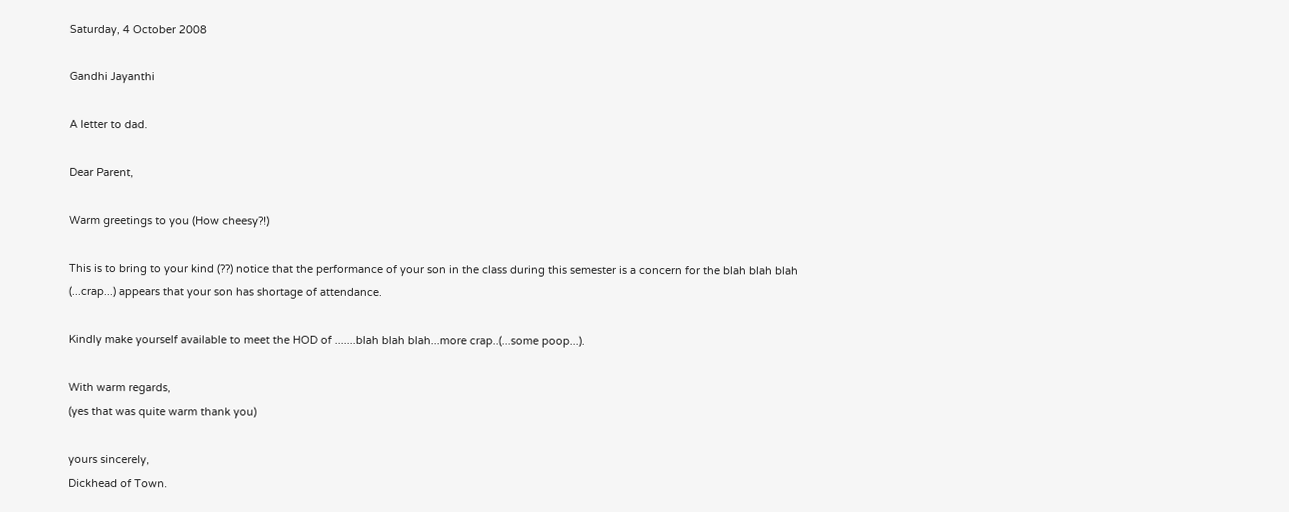Saturday, 4 October 2008

Gandhi Jayanthi

A letter to dad.

Dear Parent,

Warm greetings to you (How cheesy?!)

This is to bring to your kind (??) notice that the performance of your son in the class during this semester is a concern for the blah blah blah (...crap...) appears that your son has shortage of attendance.

Kindly make yourself available to meet the HOD of .......blah blah blah...more crap..(...some poop...).

With warm regards,
(yes that was quite warm thank you)

yours sincerely,
Dickhead of Town.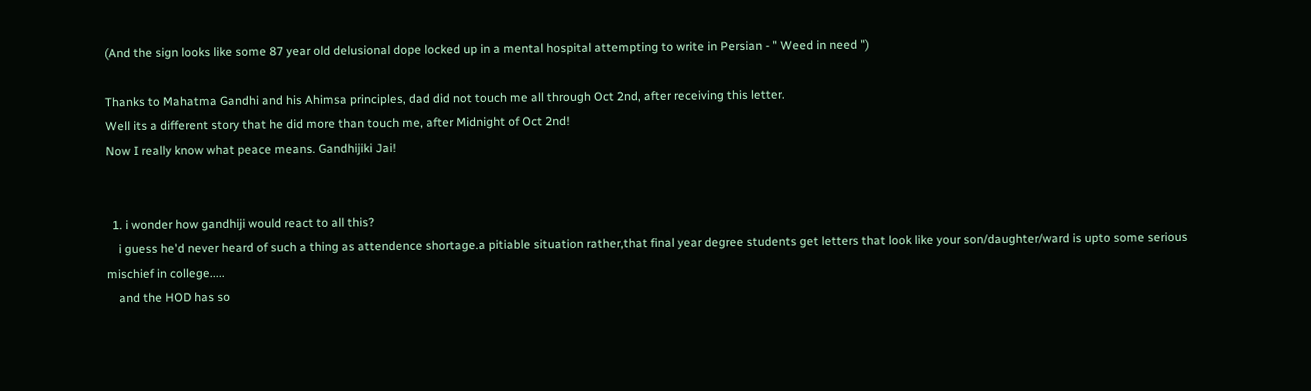(And the sign looks like some 87 year old delusional dope locked up in a mental hospital attempting to write in Persian - " Weed in need ")

Thanks to Mahatma Gandhi and his Ahimsa principles, dad did not touch me all through Oct 2nd, after receiving this letter.
Well its a different story that he did more than touch me, after Midnight of Oct 2nd!
Now I really know what peace means. Gandhijiki Jai!


  1. i wonder how gandhiji would react to all this?
    i guess he'd never heard of such a thing as attendence shortage.a pitiable situation rather,that final year degree students get letters that look like your son/daughter/ward is upto some serious mischief in college.....
    and the HOD has so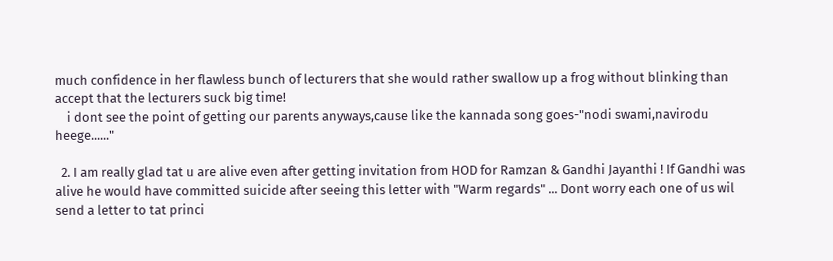much confidence in her flawless bunch of lecturers that she would rather swallow up a frog without blinking than accept that the lecturers suck big time!
    i dont see the point of getting our parents anyways,cause like the kannada song goes-"nodi swami,navirodu heege......"

  2. I am really glad tat u are alive even after getting invitation from HOD for Ramzan & Gandhi Jayanthi ! If Gandhi was alive he would have committed suicide after seeing this letter with "Warm regards" ... Dont worry each one of us wil send a letter to tat princi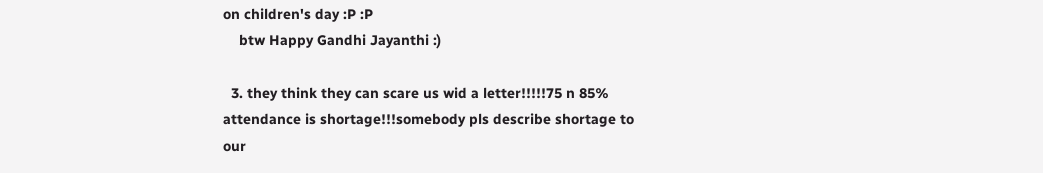on children's day :P :P
    btw Happy Gandhi Jayanthi :)

  3. they think they can scare us wid a letter!!!!!75 n 85% attendance is shortage!!!somebody pls describe shortage to our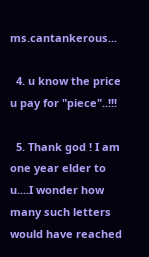ms.cantankerous...

  4. u know the price u pay for "piece"..!!!

  5. Thank god ! I am one year elder to u....I wonder how many such letters would have reached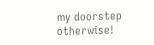my doorstep otherwise!